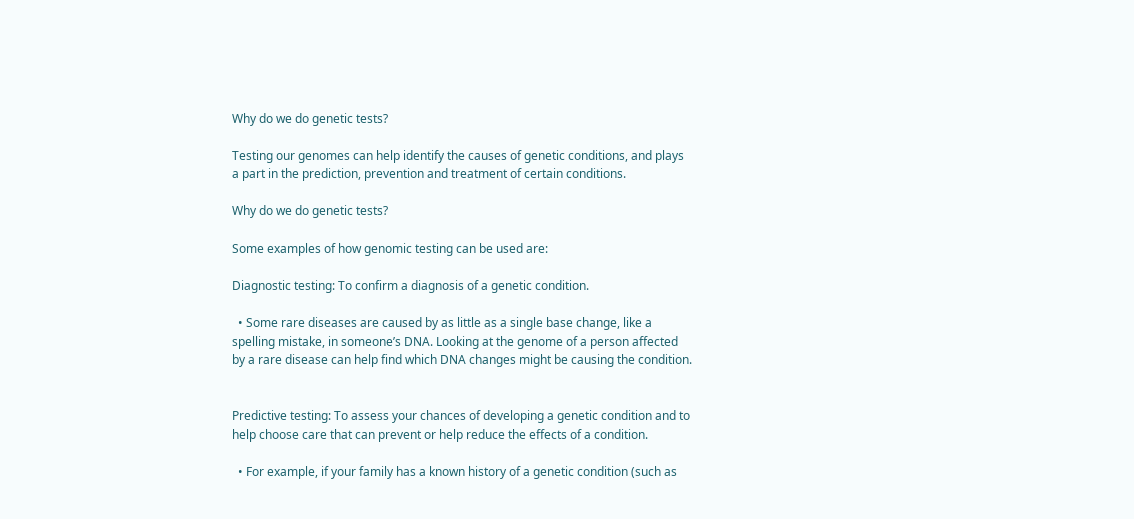Why do we do genetic tests?

Testing our genomes can help identify the causes of genetic conditions, and plays a part in the prediction, prevention and treatment of certain conditions.

Why do we do genetic tests?

Some examples of how genomic testing can be used are:

Diagnostic testing: To confirm a diagnosis of a genetic condition.

  • Some rare diseases are caused by as little as a single base change, like a spelling mistake, in someone’s DNA. Looking at the genome of a person affected by a rare disease can help find which DNA changes might be causing the condition.


Predictive testing: To assess your chances of developing a genetic condition and to help choose care that can prevent or help reduce the effects of a condition.

  • For example, if your family has a known history of a genetic condition (such as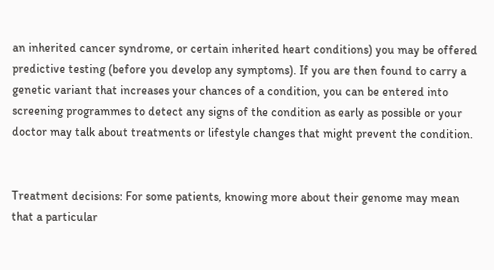an inherited cancer syndrome, or certain inherited heart conditions) you may be offered predictive testing (before you develop any symptoms). If you are then found to carry a genetic variant that increases your chances of a condition, you can be entered into screening programmes to detect any signs of the condition as early as possible or your doctor may talk about treatments or lifestyle changes that might prevent the condition.


Treatment decisions: For some patients, knowing more about their genome may mean that a particular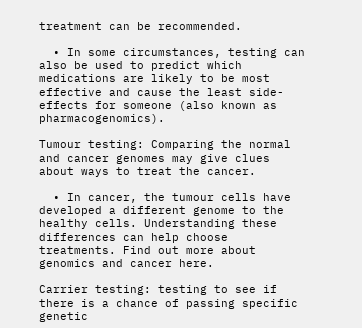treatment can be recommended.

  • In some circumstances, testing can also be used to predict which medications are likely to be most effective and cause the least side-effects for someone (also known as pharmacogenomics).

Tumour testing: Comparing the normal and cancer genomes may give clues about ways to treat the cancer.

  • In cancer, the tumour cells have developed a different genome to the healthy cells. Understanding these differences can help choose treatments. Find out more about genomics and cancer here.

Carrier testing: testing to see if there is a chance of passing specific genetic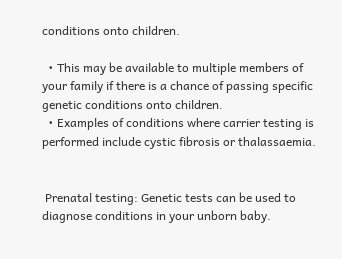conditions onto children.

  • This may be available to multiple members of your family if there is a chance of passing specific genetic conditions onto children.
  • Examples of conditions where carrier testing is performed include cystic fibrosis or thalassaemia.


 Prenatal testing: Genetic tests can be used to diagnose conditions in your unborn baby.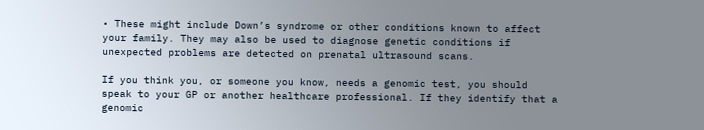• These might include Down’s syndrome or other conditions known to affect your family. They may also be used to diagnose genetic conditions if unexpected problems are detected on prenatal ultrasound scans.

If you think you, or someone you know, needs a genomic test, you should speak to your GP or another healthcare professional. If they identify that a genomic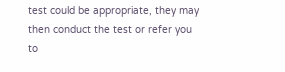test could be appropriate, they may then conduct the test or refer you to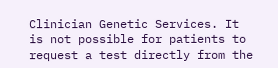Clinician Genetic Services. It is not possible for patients to request a test directly from the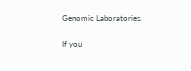Genomic Laboratories.

If you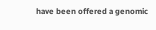have been offered a genomic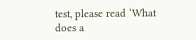test, please read ‘What does a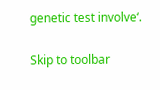genetic test involve‘.

Skip to toolbar